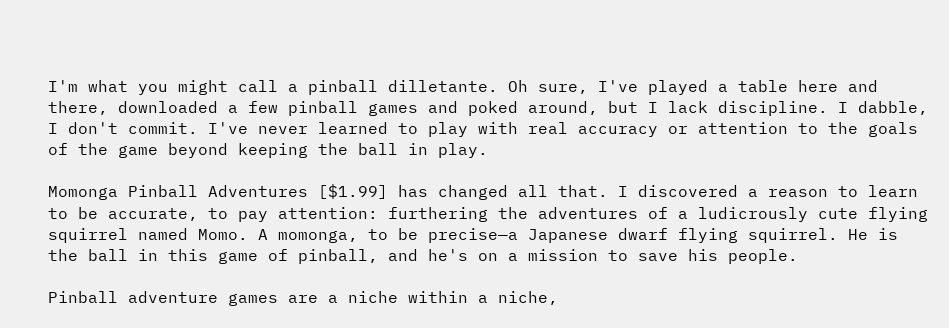I'm what you might call a pinball dilletante. Oh sure, I've played a table here and there, downloaded a few pinball games and poked around, but I lack discipline. I dabble, I don't commit. I've never learned to play with real accuracy or attention to the goals of the game beyond keeping the ball in play.

Momonga Pinball Adventures [$1.99] has changed all that. I discovered a reason to learn to be accurate, to pay attention: furthering the adventures of a ludicrously cute flying squirrel named Momo. A momonga, to be precise—a Japanese dwarf flying squirrel. He is the ball in this game of pinball, and he's on a mission to save his people.

Pinball adventure games are a niche within a niche,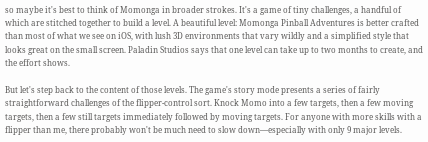so maybe it's best to think of Momonga in broader strokes. It's a game of tiny challenges, a handful of which are stitched together to build a level. A beautiful level: Momonga Pinball Adventures is better crafted than most of what we see on iOS, with lush 3D environments that vary wildly and a simplified style that looks great on the small screen. Paladin Studios says that one level can take up to two months to create, and the effort shows.

But let's step back to the content of those levels. The game's story mode presents a series of fairly straightforward challenges of the flipper-control sort. Knock Momo into a few targets, then a few moving targets, then a few still targets immediately followed by moving targets. For anyone with more skills with a flipper than me, there probably won't be much need to slow down—especially with only 9 major levels.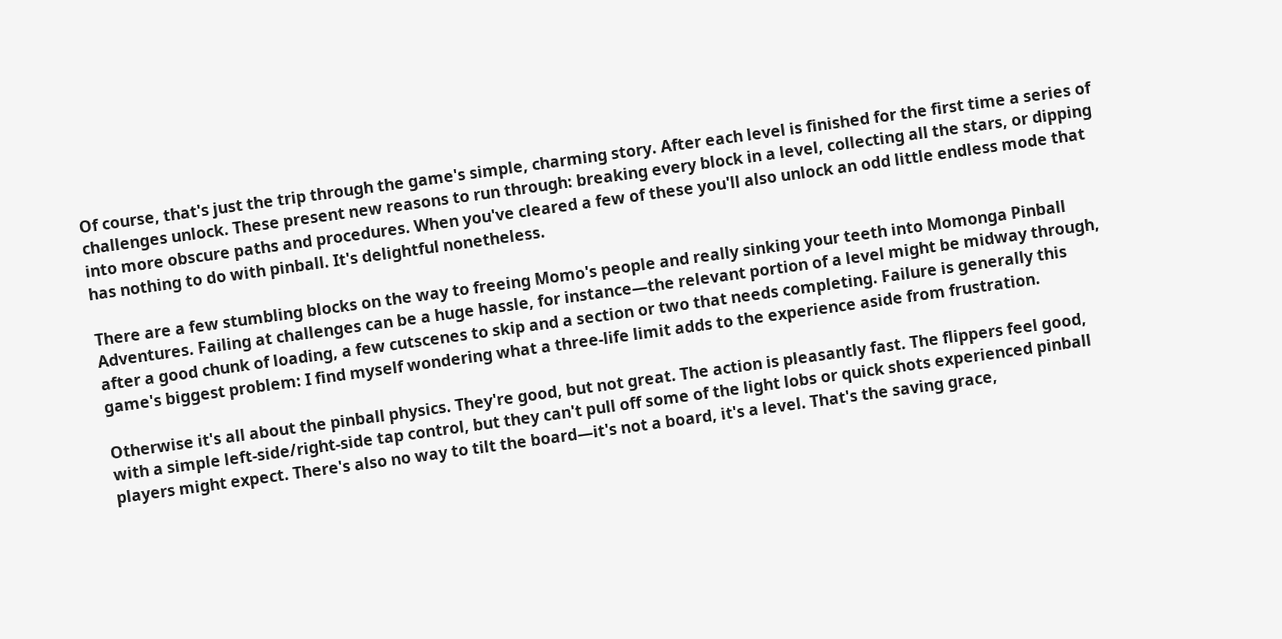Of course, that's just the trip through the game's simple, charming story. After each level is finished for the first time a series of challenges unlock. These present new reasons to run through: breaking every block in a level, collecting all the stars, or dipping into more obscure paths and procedures. When you've cleared a few of these you'll also unlock an odd little endless mode that has nothing to do with pinball. It's delightful nonetheless.

There are a few stumbling blocks on the way to freeing Momo's people and really sinking your teeth into Momonga Pinball Adventures. Failing at challenges can be a huge hassle, for instance—the relevant portion of a level might be midway through, after a good chunk of loading, a few cutscenes to skip and a section or two that needs completing. Failure is generally this game's biggest problem: I find myself wondering what a three-life limit adds to the experience aside from frustration.

Otherwise it's all about the pinball physics. They're good, but not great. The action is pleasantly fast. The flippers feel good, with a simple left-side/right-side tap control, but they can't pull off some of the light lobs or quick shots experienced pinball players might expect. There's also no way to tilt the board—it's not a board, it's a level. That's the saving grace,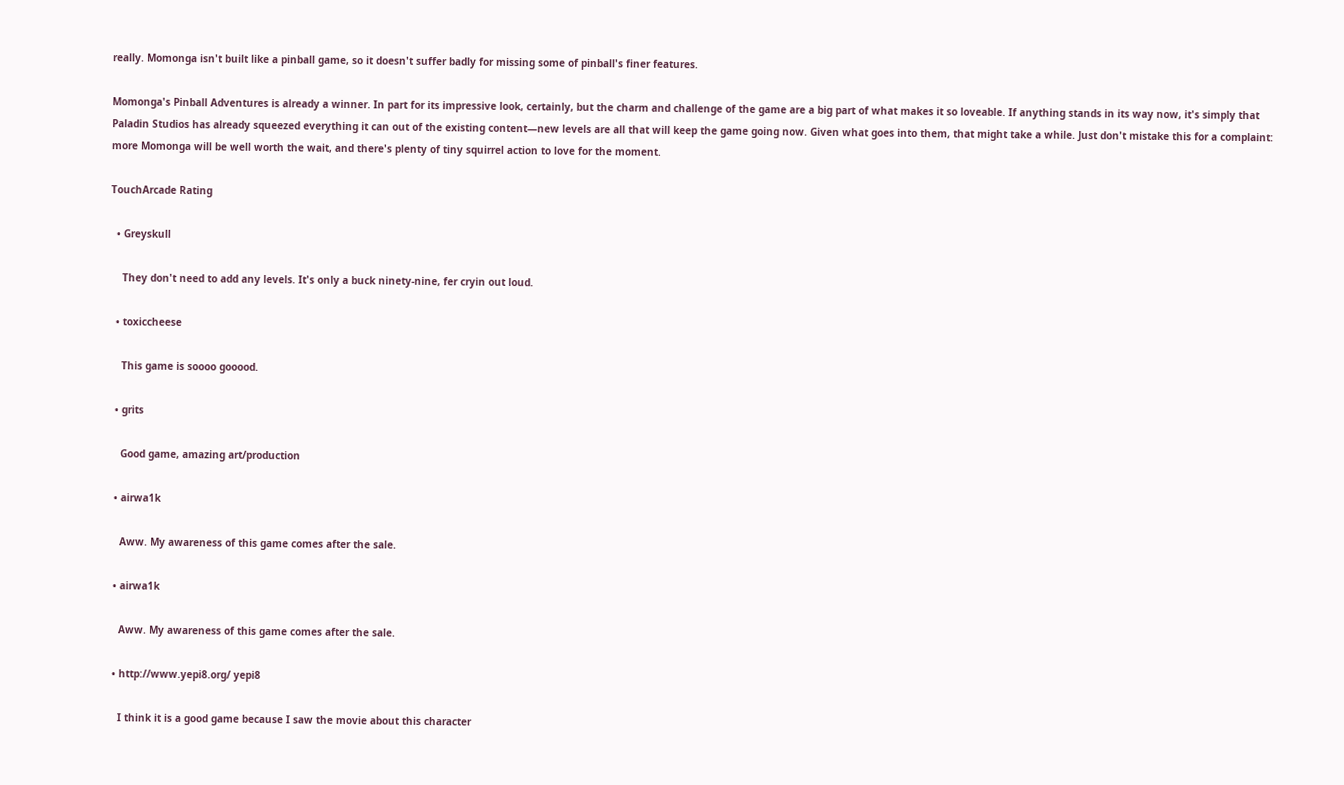really. Momonga isn't built like a pinball game, so it doesn't suffer badly for missing some of pinball's finer features.

Momonga's Pinball Adventures is already a winner. In part for its impressive look, certainly, but the charm and challenge of the game are a big part of what makes it so loveable. If anything stands in its way now, it's simply that Paladin Studios has already squeezed everything it can out of the existing content—new levels are all that will keep the game going now. Given what goes into them, that might take a while. Just don't mistake this for a complaint: more Momonga will be well worth the wait, and there's plenty of tiny squirrel action to love for the moment.

TouchArcade Rating

  • Greyskull

    They don't need to add any levels. It's only a buck ninety-nine, fer cryin out loud.

  • toxiccheese

    This game is soooo gooood.

  • grits

    Good game, amazing art/production

  • airwa1k

    Aww. My awareness of this game comes after the sale.

  • airwa1k

    Aww. My awareness of this game comes after the sale.

  • http://www.yepi8.org/ yepi8

    I think it is a good game because I saw the movie about this character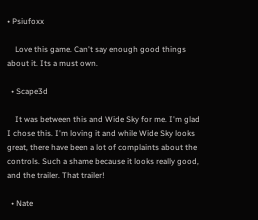• Psiufoxx

    Love this game. Can't say enough good things about it. Its a must own.

  • Scape3d

    It was between this and Wide Sky for me. I'm glad I chose this. I'm loving it and while Wide Sky looks great, there have been a lot of complaints about the controls. Such a shame because it looks really good, and the trailer. That trailer!

  • Nate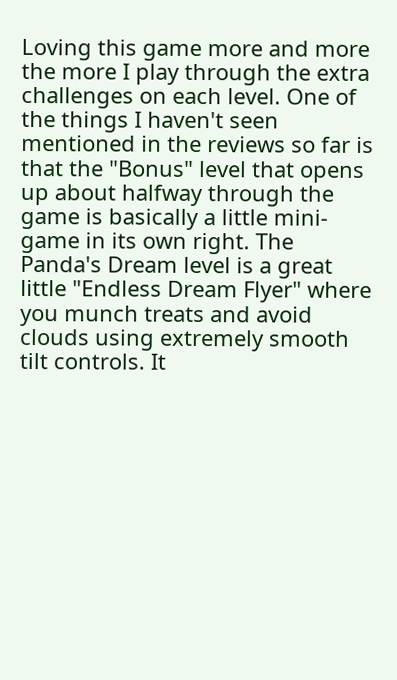Loving this game more and more the more I play through the extra challenges on each level. One of the things I haven't seen mentioned in the reviews so far is that the "Bonus" level that opens up about halfway through the game is basically a little mini-game in its own right. The Panda's Dream level is a great little "Endless Dream Flyer" where you munch treats and avoid clouds using extremely smooth tilt controls. It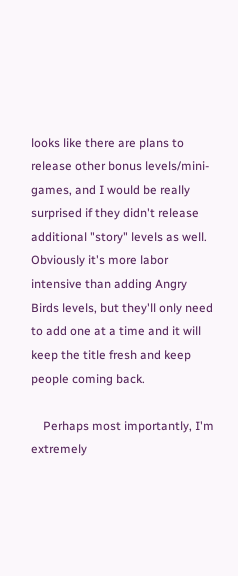looks like there are plans to release other bonus levels/mini-games, and I would be really surprised if they didn't release additional "story" levels as well. Obviously it's more labor intensive than adding Angry Birds levels, but they'll only need to add one at a time and it will keep the title fresh and keep people coming back.

    Perhaps most importantly, I'm extremely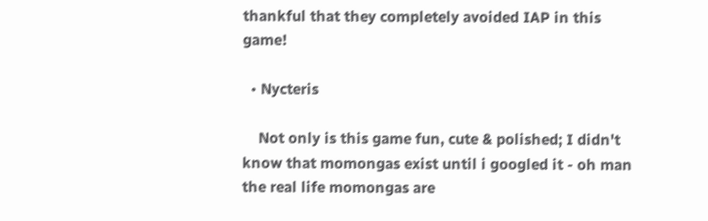thankful that they completely avoided IAP in this game!

  • Nycteris

    Not only is this game fun, cute & polished; I didn't know that momongas exist until i googled it - oh man the real life momongas are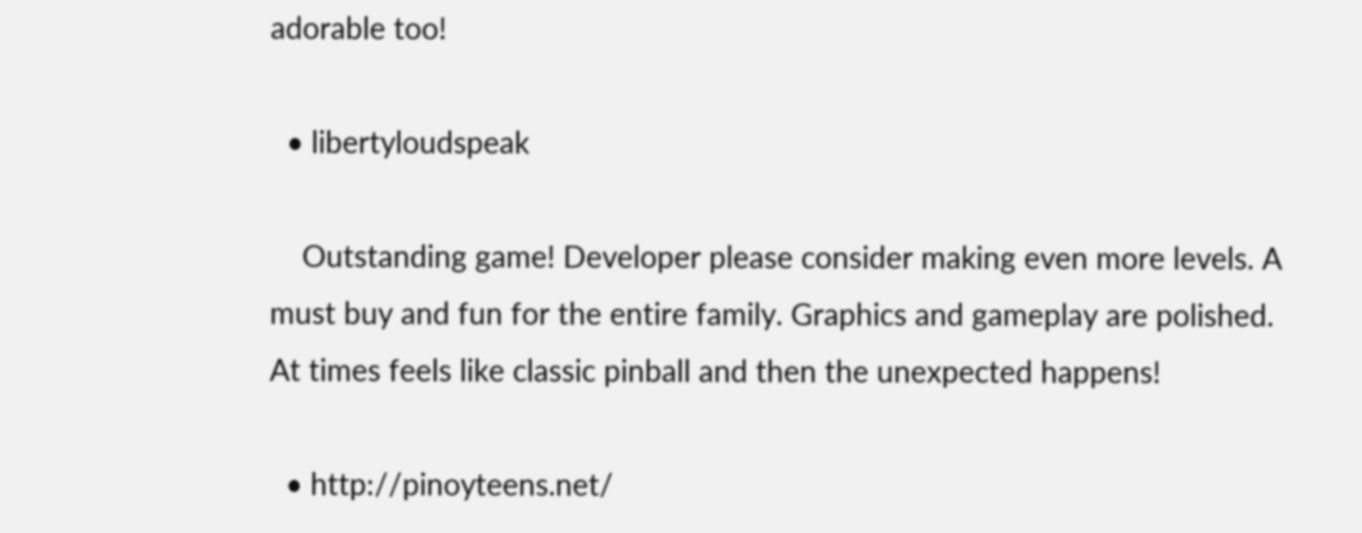adorable too!

  • libertyloudspeak

    Outstanding game! Developer please consider making even more levels. A must buy and fun for the entire family. Graphics and gameplay are polished. At times feels like classic pinball and then the unexpected happens!

  • http://pinoyteens.net/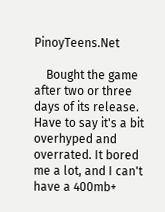PinoyTeens.Net

    Bought the game after two or three days of its release. Have to say it's a bit overhyped and overrated. It bored me a lot, and I can't have a 400mb+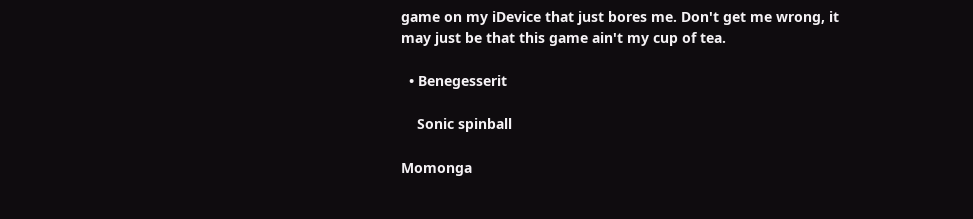game on my iDevice that just bores me. Don't get me wrong, it may just be that this game ain't my cup of tea.

  • Benegesserit

    Sonic spinball

Momonga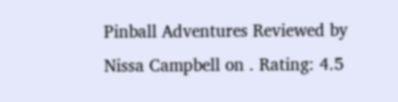Pinball Adventures Reviewed by Nissa Campbell on . Rating: 4.5